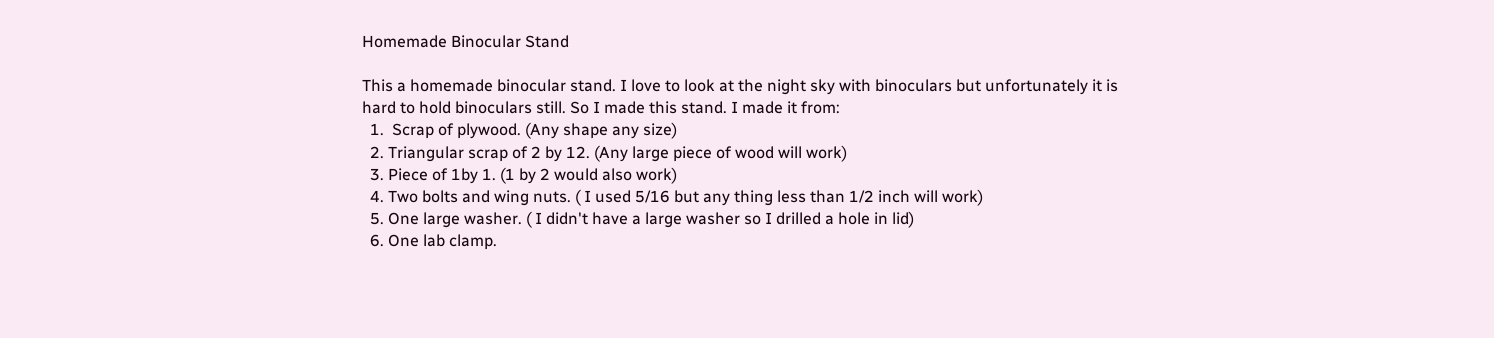Homemade Binocular Stand

This a homemade binocular stand. I love to look at the night sky with binoculars but unfortunately it is hard to hold binoculars still. So I made this stand. I made it from:
  1.  Scrap of plywood. (Any shape any size)
  2. Triangular scrap of 2 by 12. (Any large piece of wood will work)
  3. Piece of 1by 1. (1 by 2 would also work)
  4. Two bolts and wing nuts. ( I used 5/16 but any thing less than 1/2 inch will work)
  5. One large washer. ( I didn't have a large washer so I drilled a hole in lid)
  6. One lab clamp.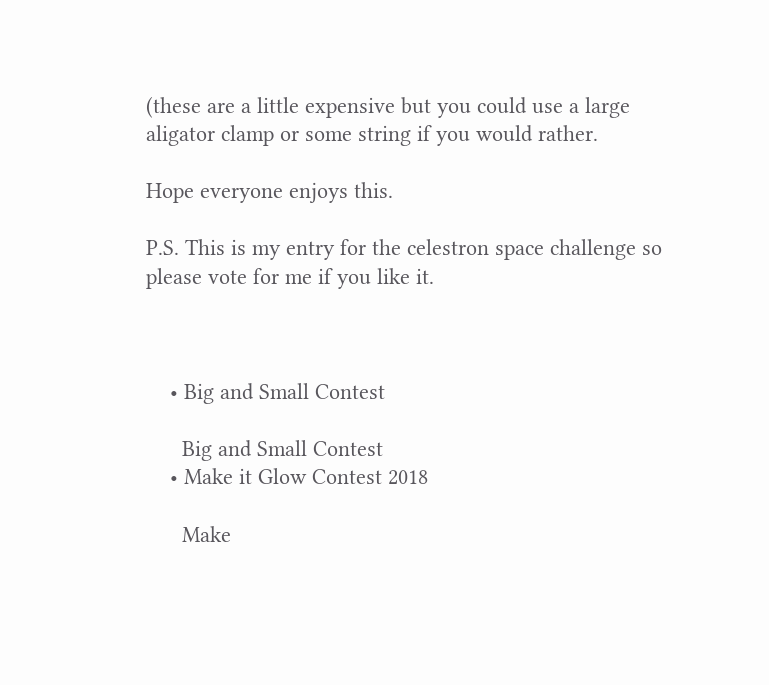(these are a little expensive but you could use a large aligator clamp or some string if you would rather.

Hope everyone enjoys this.

P.S. This is my entry for the celestron space challenge so please vote for me if you like it.



    • Big and Small Contest

      Big and Small Contest
    • Make it Glow Contest 2018

      Make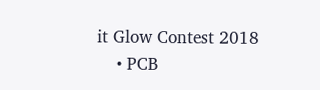it Glow Contest 2018
    • PCB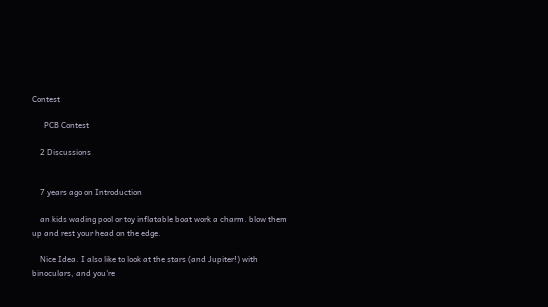Contest

      PCB Contest

    2 Discussions


    7 years ago on Introduction

    an kids wading pool or toy inflatable boat work a charm. blow them up and rest your head on the edge.

    Nice Idea. I also like to look at the stars (and Jupiter!) with binoculars, and you're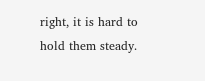right, it is hard to hold them steady.